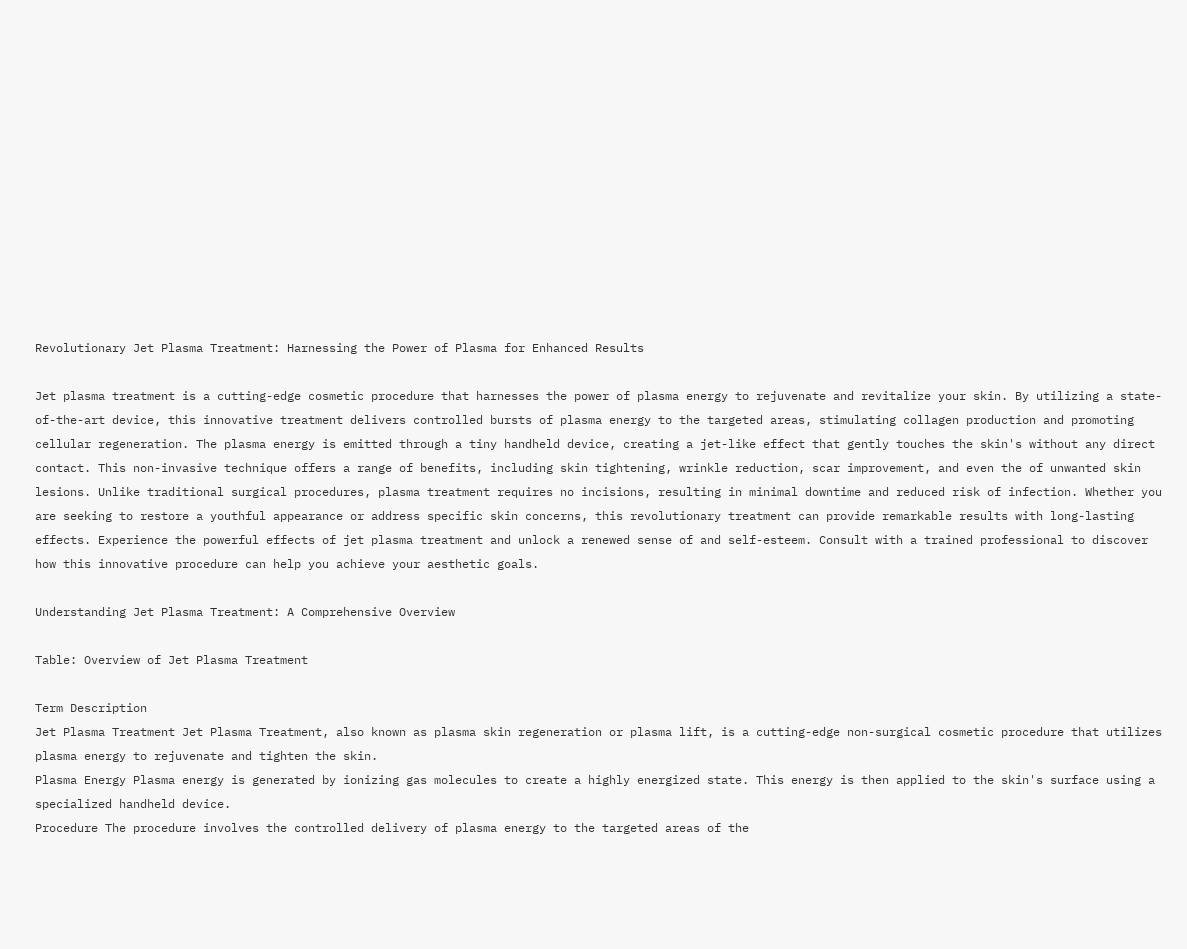Revolutionary Jet Plasma Treatment: Harnessing the Power of Plasma for Enhanced Results

Jet plasma treatment is a cutting-edge cosmetic procedure that harnesses the power of plasma energy to rejuvenate and revitalize your skin. By utilizing a state-of-the-art device, this innovative treatment delivers controlled bursts of plasma energy to the targeted areas, stimulating collagen production and promoting cellular regeneration. The plasma energy is emitted through a tiny handheld device, creating a jet-like effect that gently touches the skin's without any direct contact. This non-invasive technique offers a range of benefits, including skin tightening, wrinkle reduction, scar improvement, and even the of unwanted skin lesions. Unlike traditional surgical procedures, plasma treatment requires no incisions, resulting in minimal downtime and reduced risk of infection. Whether you are seeking to restore a youthful appearance or address specific skin concerns, this revolutionary treatment can provide remarkable results with long-lasting effects. Experience the powerful effects of jet plasma treatment and unlock a renewed sense of and self-esteem. Consult with a trained professional to discover how this innovative procedure can help you achieve your aesthetic goals.

Understanding Jet Plasma Treatment: A Comprehensive Overview

Table: Overview of Jet Plasma Treatment

Term Description
Jet Plasma Treatment Jet Plasma Treatment, also known as plasma skin regeneration or plasma lift, is a cutting-edge non-surgical cosmetic procedure that utilizes plasma energy to rejuvenate and tighten the skin.
Plasma Energy Plasma energy is generated by ionizing gas molecules to create a highly energized state. This energy is then applied to the skin's surface using a specialized handheld device.
Procedure The procedure involves the controlled delivery of plasma energy to the targeted areas of the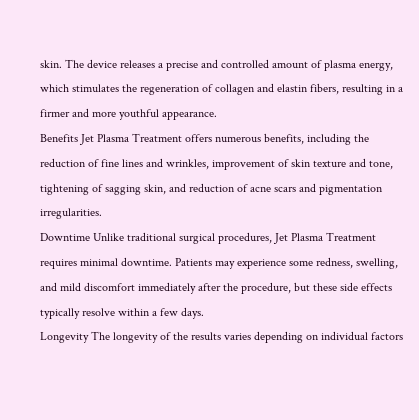skin. The device releases a precise and controlled amount of plasma energy, which stimulates the regeneration of collagen and elastin fibers, resulting in a firmer and more youthful appearance.
Benefits Jet Plasma Treatment offers numerous benefits, including the reduction of fine lines and wrinkles, improvement of skin texture and tone, tightening of sagging skin, and reduction of acne scars and pigmentation irregularities.
Downtime Unlike traditional surgical procedures, Jet Plasma Treatment requires minimal downtime. Patients may experience some redness, swelling, and mild discomfort immediately after the procedure, but these side effects typically resolve within a few days.
Longevity The longevity of the results varies depending on individual factors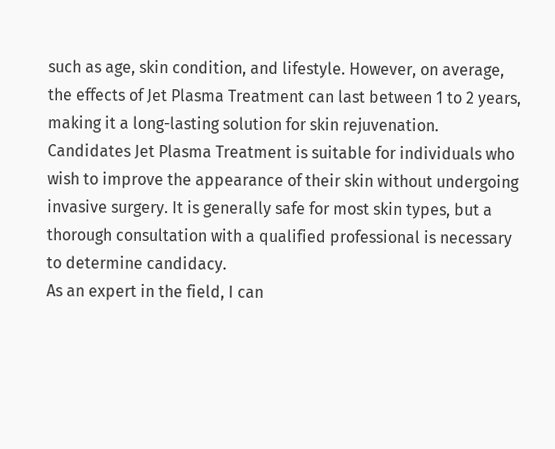such as age, skin condition, and lifestyle. However, on average, the effects of Jet Plasma Treatment can last between 1 to 2 years, making it a long-lasting solution for skin rejuvenation.
Candidates Jet Plasma Treatment is suitable for individuals who wish to improve the appearance of their skin without undergoing invasive surgery. It is generally safe for most skin types, but a thorough consultation with a qualified professional is necessary to determine candidacy.
As an expert in the field, I can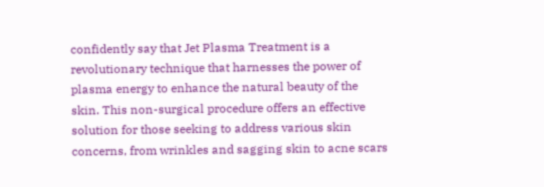confidently say that Jet Plasma Treatment is a revolutionary technique that harnesses the power of plasma energy to enhance the natural beauty of the skin. This non-surgical procedure offers an effective solution for those seeking to address various skin concerns, from wrinkles and sagging skin to acne scars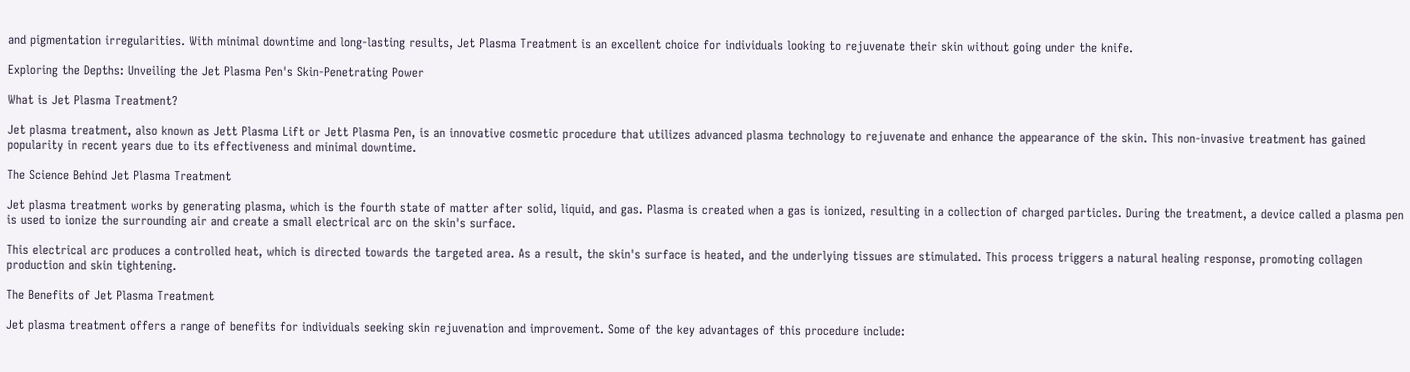and pigmentation irregularities. With minimal downtime and long-lasting results, Jet Plasma Treatment is an excellent choice for individuals looking to rejuvenate their skin without going under the knife.

Exploring the Depths: Unveiling the Jet Plasma Pen's Skin-Penetrating Power

What is Jet Plasma Treatment?

Jet plasma treatment, also known as Jett Plasma Lift or Jett Plasma Pen, is an innovative cosmetic procedure that utilizes advanced plasma technology to rejuvenate and enhance the appearance of the skin. This non-invasive treatment has gained popularity in recent years due to its effectiveness and minimal downtime.

The Science Behind Jet Plasma Treatment

Jet plasma treatment works by generating plasma, which is the fourth state of matter after solid, liquid, and gas. Plasma is created when a gas is ionized, resulting in a collection of charged particles. During the treatment, a device called a plasma pen is used to ionize the surrounding air and create a small electrical arc on the skin's surface.

This electrical arc produces a controlled heat, which is directed towards the targeted area. As a result, the skin's surface is heated, and the underlying tissues are stimulated. This process triggers a natural healing response, promoting collagen production and skin tightening.

The Benefits of Jet Plasma Treatment

Jet plasma treatment offers a range of benefits for individuals seeking skin rejuvenation and improvement. Some of the key advantages of this procedure include: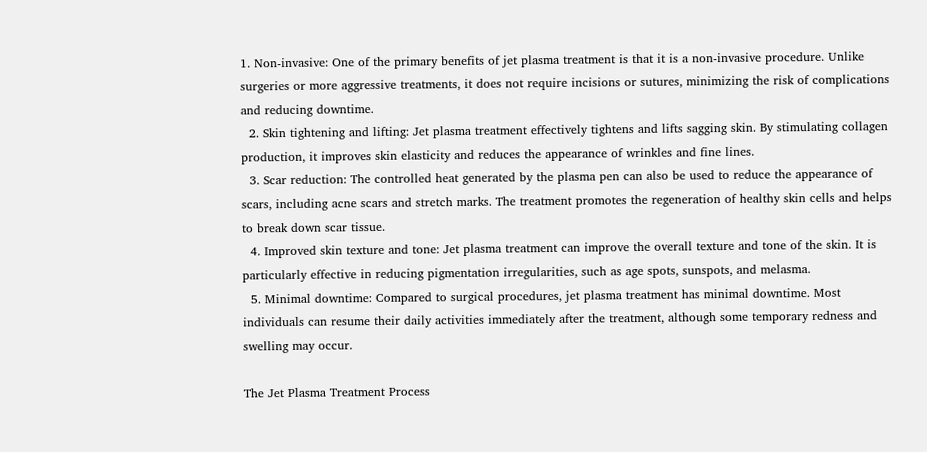1. Non-invasive: One of the primary benefits of jet plasma treatment is that it is a non-invasive procedure. Unlike surgeries or more aggressive treatments, it does not require incisions or sutures, minimizing the risk of complications and reducing downtime.
  2. Skin tightening and lifting: Jet plasma treatment effectively tightens and lifts sagging skin. By stimulating collagen production, it improves skin elasticity and reduces the appearance of wrinkles and fine lines.
  3. Scar reduction: The controlled heat generated by the plasma pen can also be used to reduce the appearance of scars, including acne scars and stretch marks. The treatment promotes the regeneration of healthy skin cells and helps to break down scar tissue.
  4. Improved skin texture and tone: Jet plasma treatment can improve the overall texture and tone of the skin. It is particularly effective in reducing pigmentation irregularities, such as age spots, sunspots, and melasma.
  5. Minimal downtime: Compared to surgical procedures, jet plasma treatment has minimal downtime. Most individuals can resume their daily activities immediately after the treatment, although some temporary redness and swelling may occur.

The Jet Plasma Treatment Process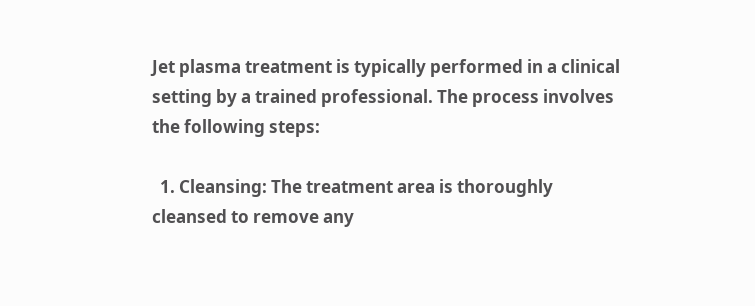Jet plasma treatment is typically performed in a clinical setting by a trained professional. The process involves the following steps:

  1. Cleansing: The treatment area is thoroughly cleansed to remove any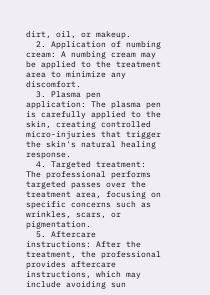dirt, oil, or makeup.
  2. Application of numbing cream: A numbing cream may be applied to the treatment area to minimize any discomfort.
  3. Plasma pen application: The plasma pen is carefully applied to the skin, creating controlled micro-injuries that trigger the skin's natural healing response.
  4. Targeted treatment: The professional performs targeted passes over the treatment area, focusing on specific concerns such as wrinkles, scars, or pigmentation.
  5. Aftercare instructions: After the treatment, the professional provides aftercare instructions, which may include avoiding sun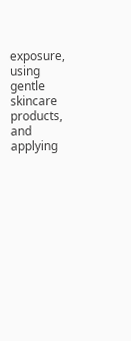exposure, using gentle skincare products, and applying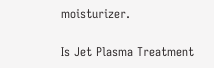moisturizer.

Is Jet Plasma Treatment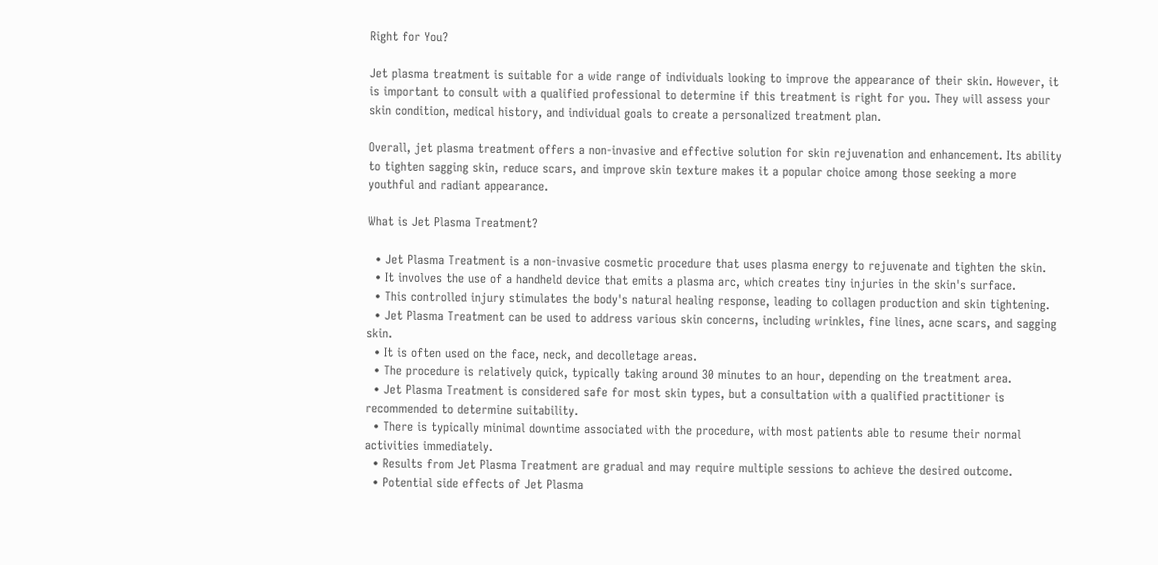Right for You?

Jet plasma treatment is suitable for a wide range of individuals looking to improve the appearance of their skin. However, it is important to consult with a qualified professional to determine if this treatment is right for you. They will assess your skin condition, medical history, and individual goals to create a personalized treatment plan.

Overall, jet plasma treatment offers a non-invasive and effective solution for skin rejuvenation and enhancement. Its ability to tighten sagging skin, reduce scars, and improve skin texture makes it a popular choice among those seeking a more youthful and radiant appearance.

What is Jet Plasma Treatment?

  • Jet Plasma Treatment is a non-invasive cosmetic procedure that uses plasma energy to rejuvenate and tighten the skin.
  • It involves the use of a handheld device that emits a plasma arc, which creates tiny injuries in the skin's surface.
  • This controlled injury stimulates the body's natural healing response, leading to collagen production and skin tightening.
  • Jet Plasma Treatment can be used to address various skin concerns, including wrinkles, fine lines, acne scars, and sagging skin.
  • It is often used on the face, neck, and decolletage areas.
  • The procedure is relatively quick, typically taking around 30 minutes to an hour, depending on the treatment area.
  • Jet Plasma Treatment is considered safe for most skin types, but a consultation with a qualified practitioner is recommended to determine suitability.
  • There is typically minimal downtime associated with the procedure, with most patients able to resume their normal activities immediately.
  • Results from Jet Plasma Treatment are gradual and may require multiple sessions to achieve the desired outcome.
  • Potential side effects of Jet Plasma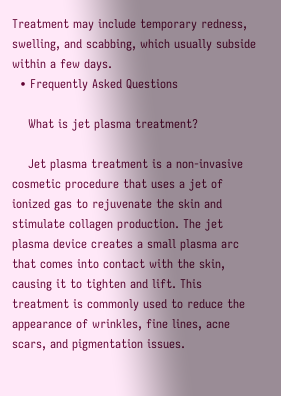Treatment may include temporary redness, swelling, and scabbing, which usually subside within a few days.
  • Frequently Asked Questions

    What is jet plasma treatment?

    Jet plasma treatment is a non-invasive cosmetic procedure that uses a jet of ionized gas to rejuvenate the skin and stimulate collagen production. The jet plasma device creates a small plasma arc that comes into contact with the skin, causing it to tighten and lift. This treatment is commonly used to reduce the appearance of wrinkles, fine lines, acne scars, and pigmentation issues.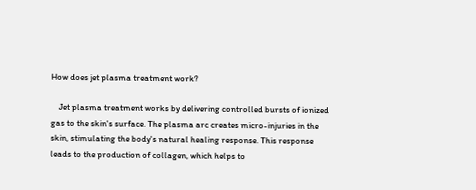How does jet plasma treatment work?

    Jet plasma treatment works by delivering controlled bursts of ionized gas to the skin's surface. The plasma arc creates micro-injuries in the skin, stimulating the body's natural healing response. This response leads to the production of collagen, which helps to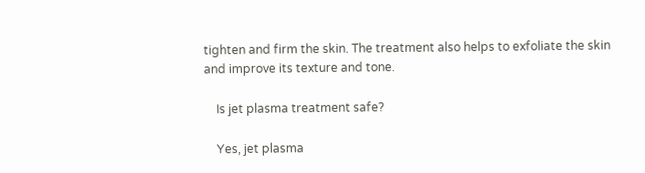tighten and firm the skin. The treatment also helps to exfoliate the skin and improve its texture and tone.

    Is jet plasma treatment safe?

    Yes, jet plasma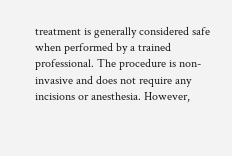treatment is generally considered safe when performed by a trained professional. The procedure is non-invasive and does not require any incisions or anesthesia. However,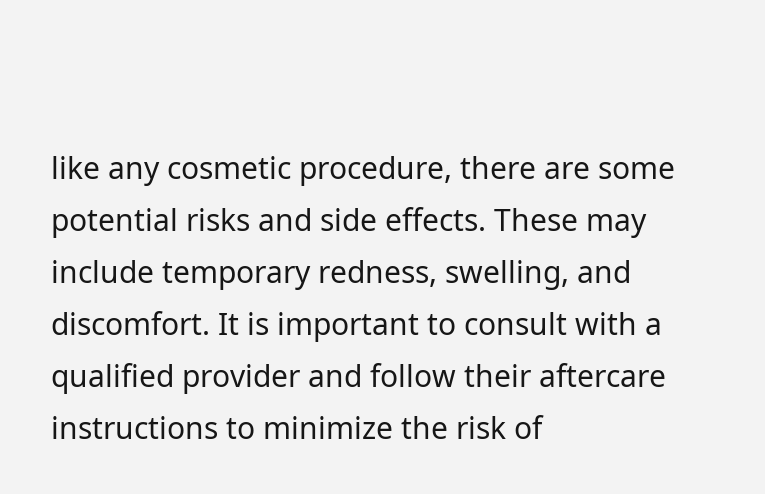like any cosmetic procedure, there are some potential risks and side effects. These may include temporary redness, swelling, and discomfort. It is important to consult with a qualified provider and follow their aftercare instructions to minimize the risk of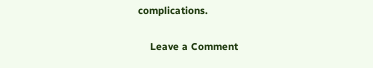complications.

    Leave a Comment